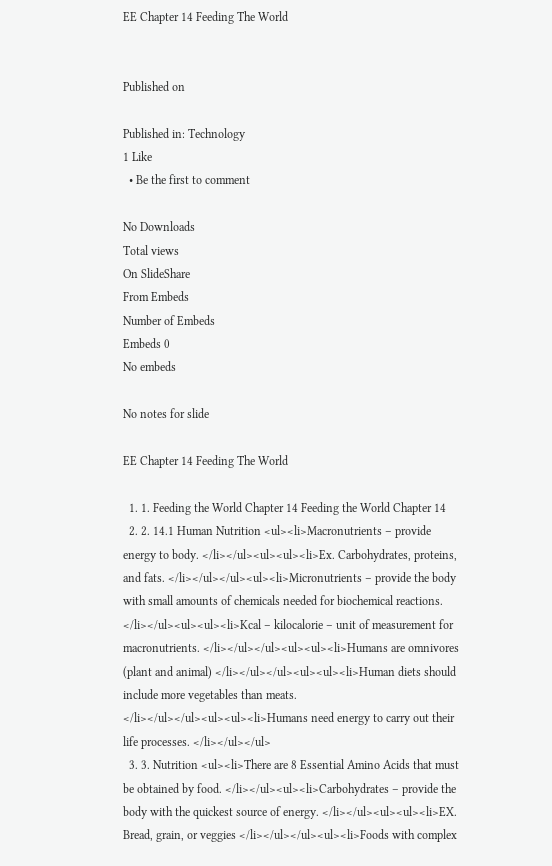EE Chapter 14 Feeding The World


Published on

Published in: Technology
1 Like
  • Be the first to comment

No Downloads
Total views
On SlideShare
From Embeds
Number of Embeds
Embeds 0
No embeds

No notes for slide

EE Chapter 14 Feeding The World

  1. 1. Feeding the World Chapter 14 Feeding the World Chapter 14
  2. 2. 14.1 Human Nutrition <ul><li>Macronutrients – provide energy to body. </li></ul><ul><ul><li>Ex. Carbohydrates, proteins, and fats. </li></ul></ul><ul><li>Micronutrients – provide the body with small amounts of chemicals needed for biochemical reactions. </li></ul><ul><ul><li>Kcal – kilocalorie – unit of measurement for macronutrients. </li></ul></ul><ul><ul><li>Humans are omnivores (plant and animal) </li></ul></ul><ul><ul><li>Human diets should include more vegetables than meats. </li></ul></ul><ul><ul><li>Humans need energy to carry out their life processes. </li></ul></ul>
  3. 3. Nutrition <ul><li>There are 8 Essential Amino Acids that must be obtained by food. </li></ul><ul><li>Carbohydrates – provide the body with the quickest source of energy. </li></ul><ul><ul><li>EX. Bread, grain, or veggies </li></ul></ul><ul><li>Foods with complex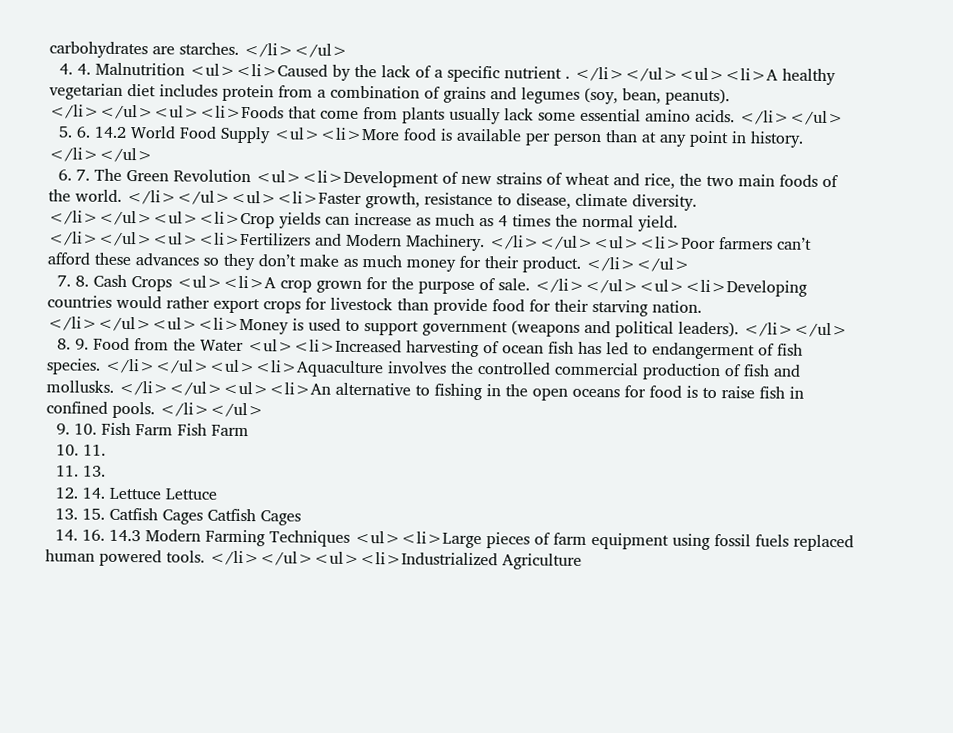carbohydrates are starches. </li></ul>
  4. 4. Malnutrition <ul><li>Caused by the lack of a specific nutrient . </li></ul><ul><li>A healthy vegetarian diet includes protein from a combination of grains and legumes (soy, bean, peanuts). </li></ul><ul><li>Foods that come from plants usually lack some essential amino acids. </li></ul>
  5. 6. 14.2 World Food Supply <ul><li>More food is available per person than at any point in history. </li></ul>
  6. 7. The Green Revolution <ul><li>Development of new strains of wheat and rice, the two main foods of the world. </li></ul><ul><li>Faster growth, resistance to disease, climate diversity. </li></ul><ul><li>Crop yields can increase as much as 4 times the normal yield. </li></ul><ul><li>Fertilizers and Modern Machinery. </li></ul><ul><li>Poor farmers can’t afford these advances so they don’t make as much money for their product. </li></ul>
  7. 8. Cash Crops <ul><li>A crop grown for the purpose of sale. </li></ul><ul><li>Developing countries would rather export crops for livestock than provide food for their starving nation. </li></ul><ul><li>Money is used to support government (weapons and political leaders). </li></ul>
  8. 9. Food from the Water <ul><li>Increased harvesting of ocean fish has led to endangerment of fish species. </li></ul><ul><li>Aquaculture involves the controlled commercial production of fish and mollusks. </li></ul><ul><li>An alternative to fishing in the open oceans for food is to raise fish in confined pools. </li></ul>
  9. 10. Fish Farm Fish Farm
  10. 11.
  11. 13.
  12. 14. Lettuce Lettuce
  13. 15. Catfish Cages Catfish Cages
  14. 16. 14.3 Modern Farming Techniques <ul><li>Large pieces of farm equipment using fossil fuels replaced human powered tools. </li></ul><ul><li>Industrialized Agriculture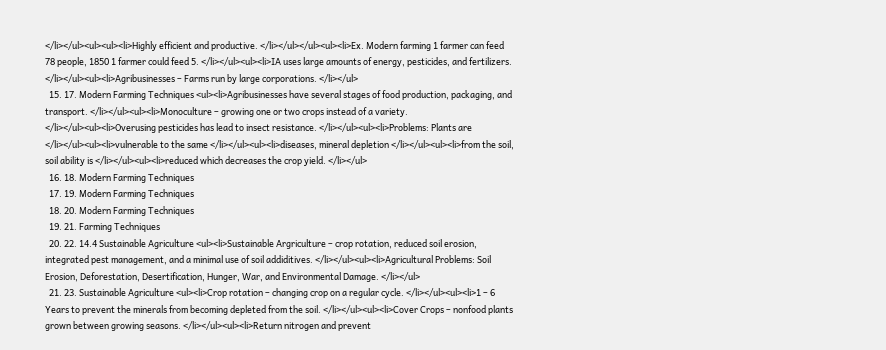</li></ul><ul><ul><li>Highly efficient and productive. </li></ul></ul><ul><li>Ex. Modern farming 1 farmer can feed 78 people, 1850 1 farmer could feed 5. </li></ul><ul><li>IA uses large amounts of energy, pesticides, and fertilizers. </li></ul><ul><li>Agribusinesses – Farms run by large corporations. </li></ul>
  15. 17. Modern Farming Techniques <ul><li>Agribusinesses have several stages of food production, packaging, and transport. </li></ul><ul><li>Monoculture – growing one or two crops instead of a variety. </li></ul><ul><li>Overusing pesticides has lead to insect resistance. </li></ul><ul><li>Problems: Plants are </li></ul><ul><li>vulnerable to the same </li></ul><ul><li>diseases, mineral depletion </li></ul><ul><li>from the soil, soil ability is </li></ul><ul><li>reduced which decreases the crop yield. </li></ul>
  16. 18. Modern Farming Techniques
  17. 19. Modern Farming Techniques
  18. 20. Modern Farming Techniques
  19. 21. Farming Techniques
  20. 22. 14.4 Sustainable Agriculture <ul><li>Sustainable Argriculture – crop rotation, reduced soil erosion, integrated pest management, and a minimal use of soil addiditives. </li></ul><ul><li>Agricultural Problems: Soil Erosion, Deforestation, Desertification, Hunger, War, and Environmental Damage. </li></ul>
  21. 23. Sustainable Agriculture <ul><li>Crop rotation – changing crop on a regular cycle. </li></ul><ul><li>1 – 6 Years to prevent the minerals from becoming depleted from the soil. </li></ul><ul><li>Cover Crops – nonfood plants grown between growing seasons. </li></ul><ul><li>Return nitrogen and prevent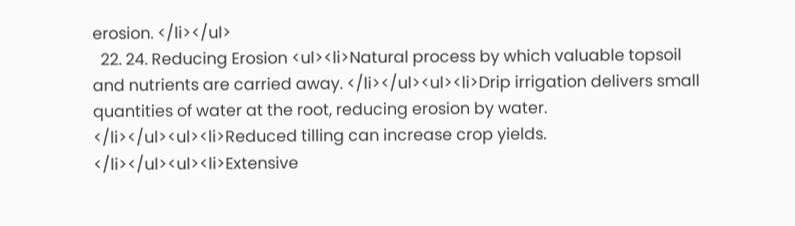erosion. </li></ul>
  22. 24. Reducing Erosion <ul><li>Natural process by which valuable topsoil and nutrients are carried away. </li></ul><ul><li>Drip irrigation delivers small quantities of water at the root, reducing erosion by water. </li></ul><ul><li>Reduced tilling can increase crop yields. </li></ul><ul><li>Extensive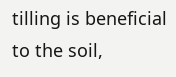tilling is beneficial to the soil,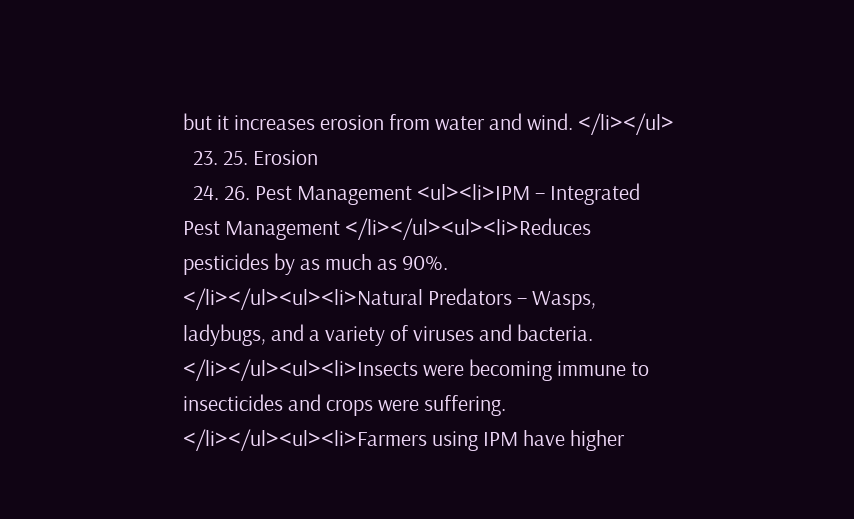but it increases erosion from water and wind. </li></ul>
  23. 25. Erosion
  24. 26. Pest Management <ul><li>IPM – Integrated Pest Management </li></ul><ul><li>Reduces pesticides by as much as 90%. </li></ul><ul><li>Natural Predators – Wasps, ladybugs, and a variety of viruses and bacteria. </li></ul><ul><li>Insects were becoming immune to insecticides and crops were suffering. </li></ul><ul><li>Farmers using IPM have higher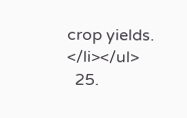crop yields. </li></ul>
  25.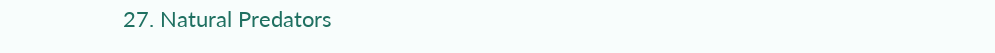27. Natural Predators